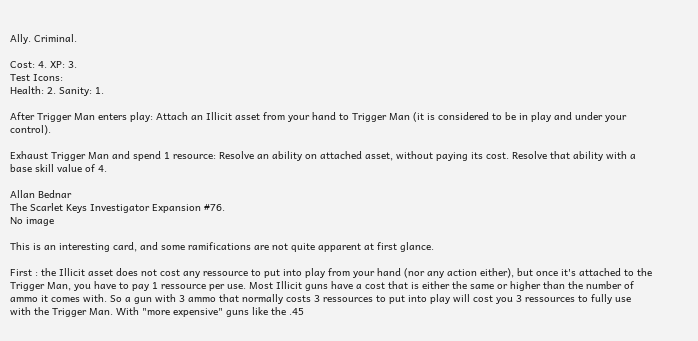Ally. Criminal.

Cost: 4. XP: 3.
Test Icons:
Health: 2. Sanity: 1.

After Trigger Man enters play: Attach an Illicit asset from your hand to Trigger Man (it is considered to be in play and under your control).

Exhaust Trigger Man and spend 1 resource: Resolve an ability on attached asset, without paying its cost. Resolve that ability with a base skill value of 4.

Allan Bednar
The Scarlet Keys Investigator Expansion #76.
No image

This is an interesting card, and some ramifications are not quite apparent at first glance.

First : the Illicit asset does not cost any ressource to put into play from your hand (nor any action either), but once it's attached to the Trigger Man, you have to pay 1 ressource per use. Most Illicit guns have a cost that is either the same or higher than the number of ammo it comes with. So a gun with 3 ammo that normally costs 3 ressources to put into play will cost you 3 ressources to fully use with the Trigger Man. With "more expensive" guns like the .45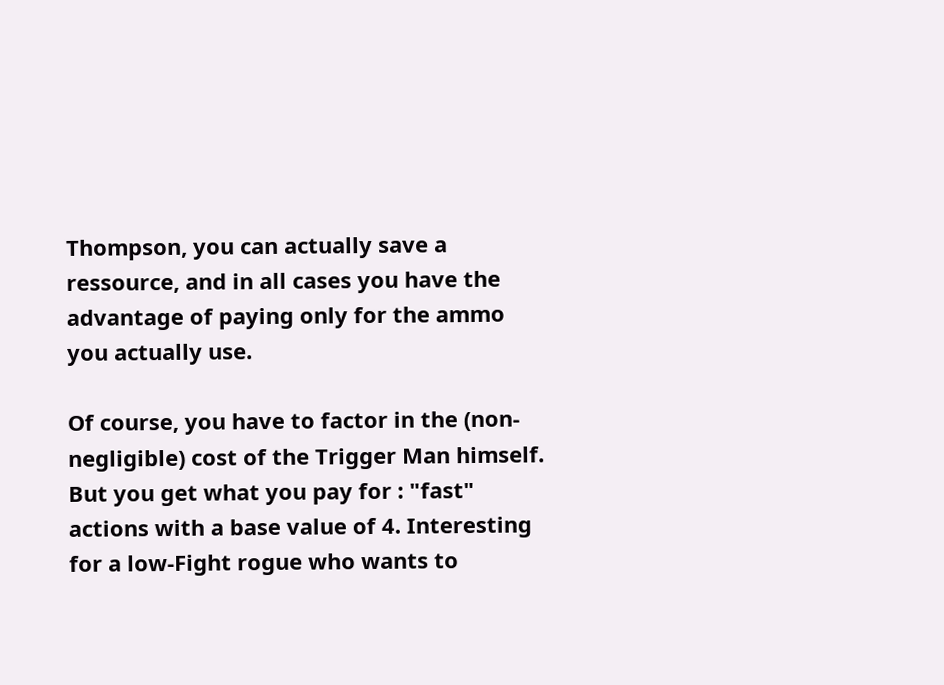Thompson, you can actually save a ressource, and in all cases you have the advantage of paying only for the ammo you actually use.

Of course, you have to factor in the (non-negligible) cost of the Trigger Man himself. But you get what you pay for : "fast" actions with a base value of 4. Interesting for a low-Fight rogue who wants to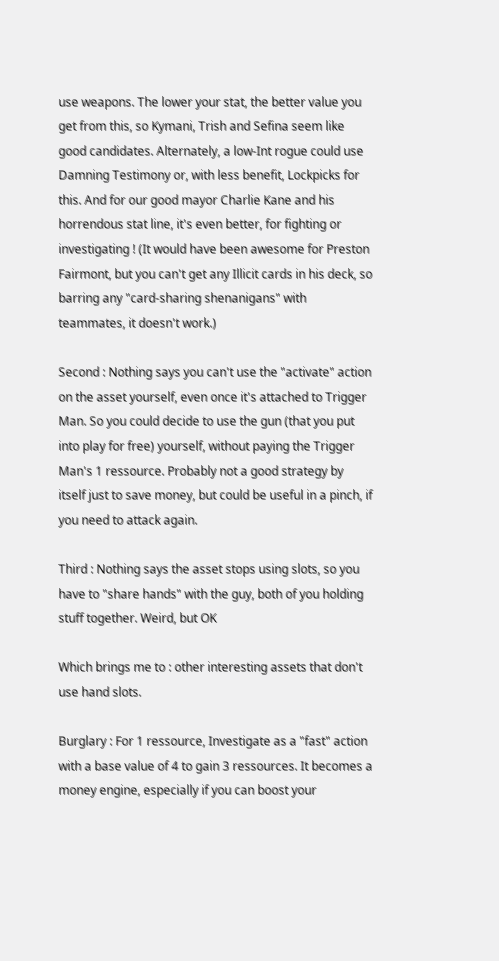use weapons. The lower your stat, the better value you get from this, so Kymani, Trish and Sefina seem like good candidates. Alternately, a low-Int rogue could use Damning Testimony or, with less benefit, Lockpicks for this. And for our good mayor Charlie Kane and his horrendous stat line, it's even better, for fighting or investigating ! (It would have been awesome for Preston Fairmont, but you can't get any Illicit cards in his deck, so barring any "card-sharing shenanigans" with teammates, it doesn't work.)

Second : Nothing says you can't use the "activate" action on the asset yourself, even once it's attached to Trigger Man. So you could decide to use the gun (that you put into play for free) yourself, without paying the Trigger Man's 1 ressource. Probably not a good strategy by itself just to save money, but could be useful in a pinch, if you need to attack again.

Third : Nothing says the asset stops using slots, so you have to "share hands" with the guy, both of you holding stuff together. Weird, but OK

Which brings me to : other interesting assets that don't use hand slots.

Burglary : For 1 ressource, Investigate as a "fast" action with a base value of 4 to gain 3 ressources. It becomes a money engine, especially if you can boost your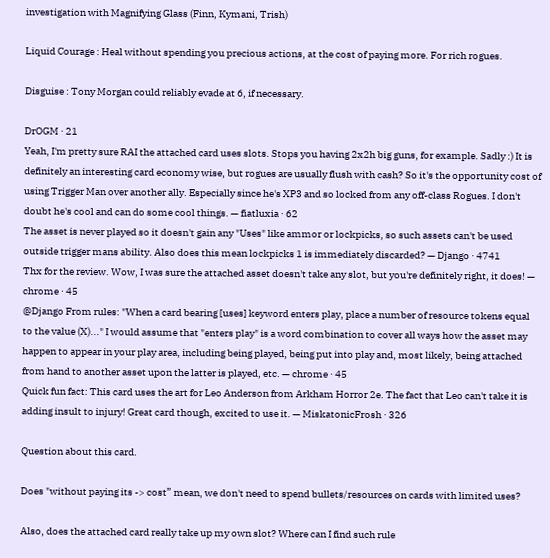investigation with Magnifying Glass (Finn, Kymani, Trish)

Liquid Courage : Heal without spending you precious actions, at the cost of paying more. For rich rogues.

Disguise : Tony Morgan could reliably evade at 6, if necessary.

DrOGM · 21
Yeah, I'm pretty sure RAI the attached card uses slots. Stops you having 2x2h big guns, for example. Sadly :) It is definitely an interesting card economy wise, but rogues are usually flush with cash? So it's the opportunity cost of using Trigger Man over another ally. Especially since he's XP3 and so locked from any off-class Rogues. I don't doubt he's cool and can do some cool things. — fiatluxia · 62
The asset is never played so it doesn't gain any "Uses" like ammor or lockpicks, so such assets can't be used outside trigger mans ability. Also does this mean lockpicks 1 is immediately discarded? — Django · 4741
Thx for the review. Wow, I was sure the attached asset doesn't take any slot, but you're definitely right, it does! — chrome · 45
@Django From rules: "When a card bearing [uses] keyword enters play, place a number of resource tokens equal to the value (X)..." I would assume that "enters play" is a word combination to cover all ways how the asset may happen to appear in your play area, including being played, being put into play and, most likely, being attached from hand to another asset upon the latter is played, etc. — chrome · 45
Quick fun fact: This card uses the art for Leo Anderson from Arkham Horror 2e. The fact that Leo can't take it is adding insult to injury! Great card though, excited to use it. — MiskatonicFrosh · 326

Question about this card.

Does "without paying its -> cost” mean, we don't need to spend bullets/resources on cards with limited uses?

Also, does the attached card really take up my own slot? Where can I find such rule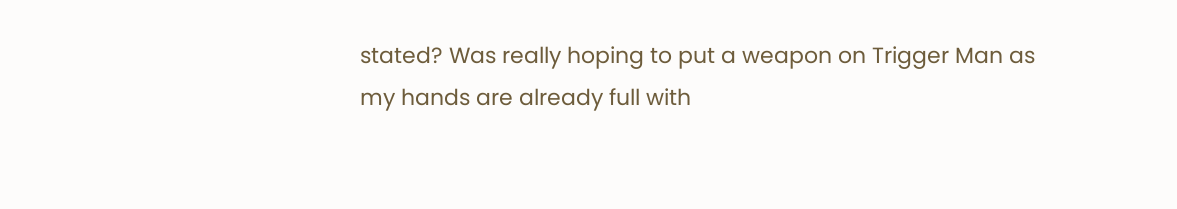stated? Was really hoping to put a weapon on Trigger Man as my hands are already full with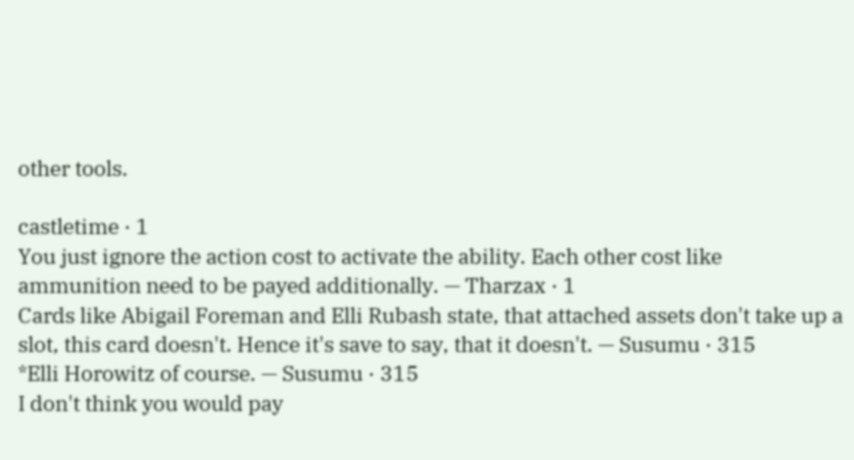other tools.

castletime · 1
You just ignore the action cost to activate the ability. Each other cost like ammunition need to be payed additionally. — Tharzax · 1
Cards like Abigail Foreman and Elli Rubash state, that attached assets don't take up a slot, this card doesn't. Hence it's save to say, that it doesn't. — Susumu · 315
*Elli Horowitz of course. — Susumu · 315
I don't think you would pay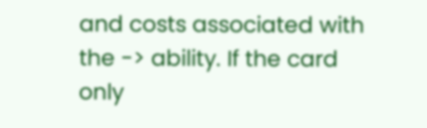and costs associated with the -> ability. If the card only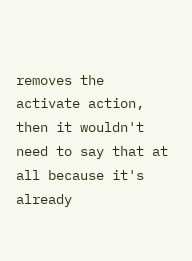removes the activate action, then it wouldn't need to say that at all because it's already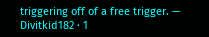triggering off of a free trigger. — Divitkid182 · 1